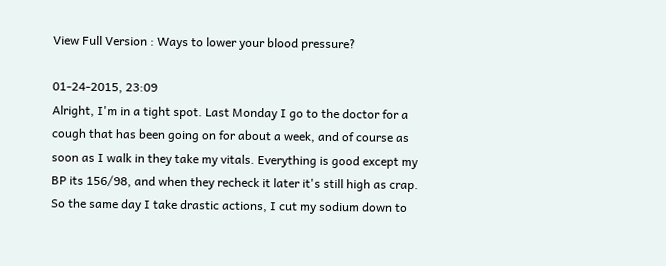View Full Version : Ways to lower your blood pressure?

01-24-2015, 23:09
Alright, I'm in a tight spot. Last Monday I go to the doctor for a cough that has been going on for about a week, and of course as soon as I walk in they take my vitals. Everything is good except my BP its 156/98, and when they recheck it later it's still high as crap. So the same day I take drastic actions, I cut my sodium down to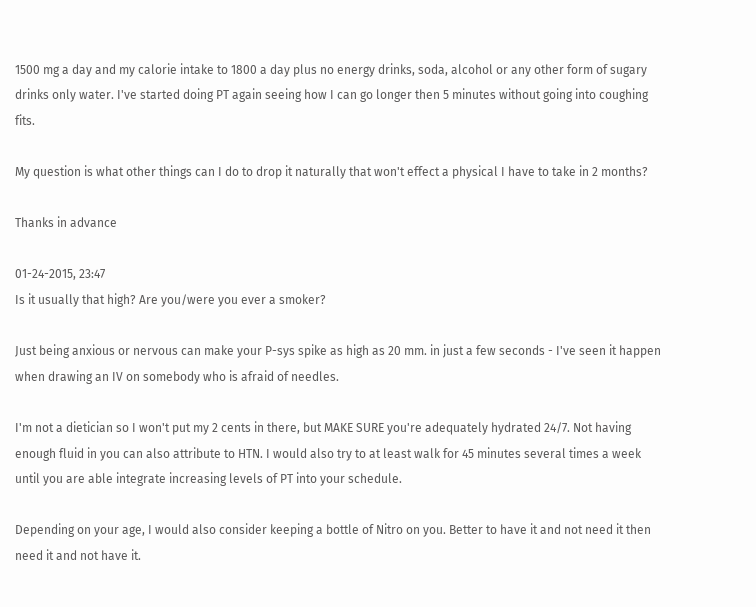1500 mg a day and my calorie intake to 1800 a day plus no energy drinks, soda, alcohol or any other form of sugary drinks only water. I've started doing PT again seeing how I can go longer then 5 minutes without going into coughing fits.

My question is what other things can I do to drop it naturally that won't effect a physical I have to take in 2 months?

Thanks in advance

01-24-2015, 23:47
Is it usually that high? Are you/were you ever a smoker?

Just being anxious or nervous can make your P-sys spike as high as 20 mm. in just a few seconds - I've seen it happen when drawing an IV on somebody who is afraid of needles.

I'm not a dietician so I won't put my 2 cents in there, but MAKE SURE you're adequately hydrated 24/7. Not having enough fluid in you can also attribute to HTN. I would also try to at least walk for 45 minutes several times a week until you are able integrate increasing levels of PT into your schedule.

Depending on your age, I would also consider keeping a bottle of Nitro on you. Better to have it and not need it then need it and not have it.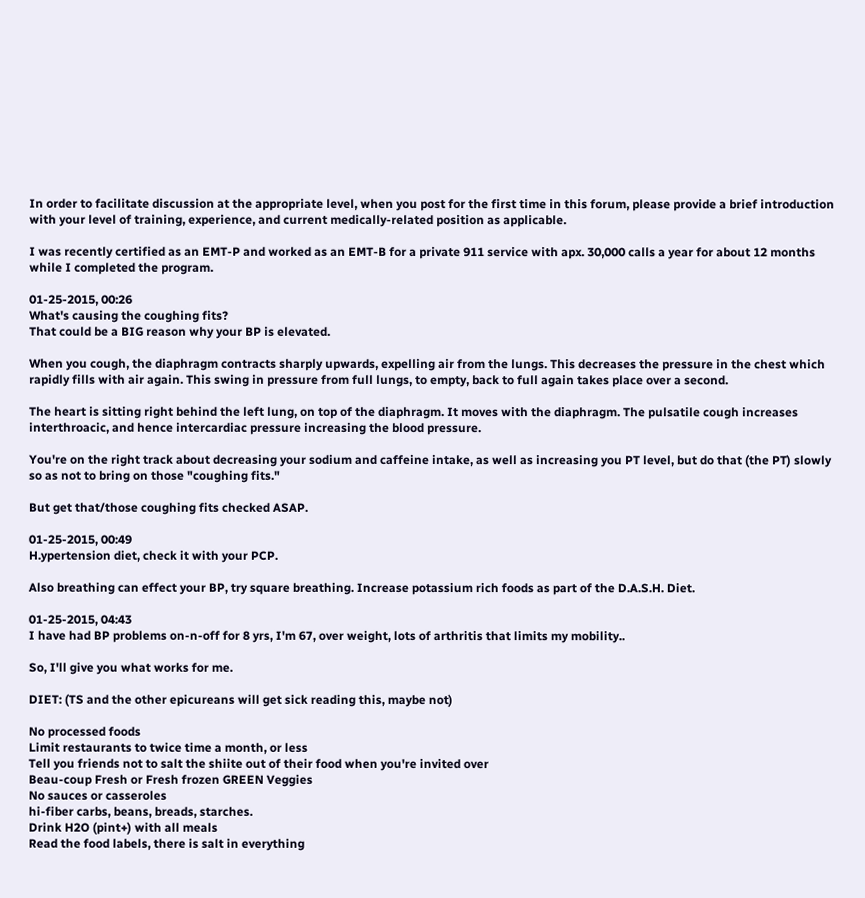In order to facilitate discussion at the appropriate level, when you post for the first time in this forum, please provide a brief introduction with your level of training, experience, and current medically-related position as applicable.

I was recently certified as an EMT-P and worked as an EMT-B for a private 911 service with apx. 30,000 calls a year for about 12 months while I completed the program.

01-25-2015, 00:26
What's causing the coughing fits?
That could be a BIG reason why your BP is elevated.

When you cough, the diaphragm contracts sharply upwards, expelling air from the lungs. This decreases the pressure in the chest which rapidly fills with air again. This swing in pressure from full lungs, to empty, back to full again takes place over a second.

The heart is sitting right behind the left lung, on top of the diaphragm. It moves with the diaphragm. The pulsatile cough increases interthroacic, and hence intercardiac pressure increasing the blood pressure.

You're on the right track about decreasing your sodium and caffeine intake, as well as increasing you PT level, but do that (the PT) slowly so as not to bring on those "coughing fits."

But get that/those coughing fits checked ASAP.

01-25-2015, 00:49
H.ypertension diet, check it with your PCP.

Also breathing can effect your BP, try square breathing. Increase potassium rich foods as part of the D.A.S.H. Diet.

01-25-2015, 04:43
I have had BP problems on-n-off for 8 yrs, I'm 67, over weight, lots of arthritis that limits my mobility..

So, I'll give you what works for me.

DIET: (TS and the other epicureans will get sick reading this, maybe not)

No processed foods
Limit restaurants to twice time a month, or less
Tell you friends not to salt the shiite out of their food when you're invited over
Beau-coup Fresh or Fresh frozen GREEN Veggies
No sauces or casseroles
hi-fiber carbs, beans, breads, starches.
Drink H2O (pint+) with all meals
Read the food labels, there is salt in everything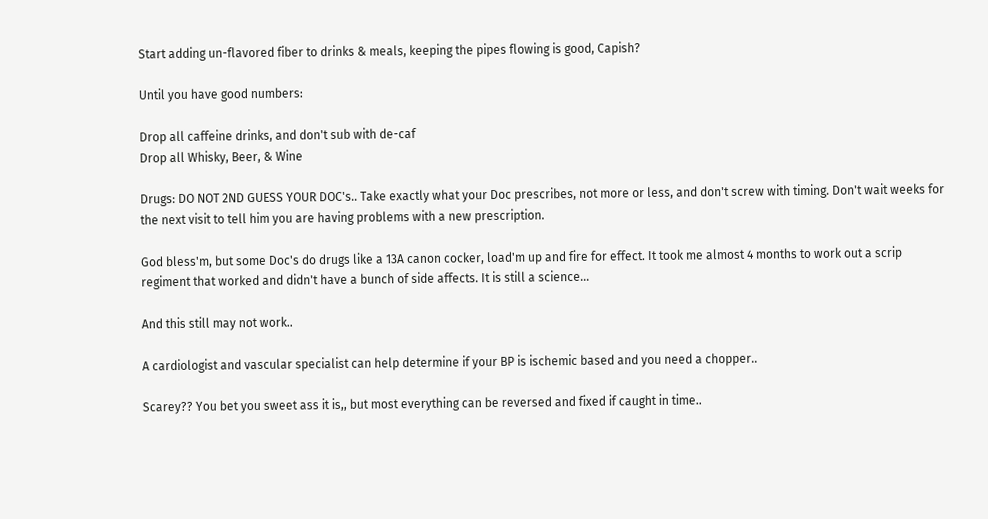Start adding un-flavored fiber to drinks & meals, keeping the pipes flowing is good, Capish?

Until you have good numbers:

Drop all caffeine drinks, and don't sub with de-caf
Drop all Whisky, Beer, & Wine

Drugs: DO NOT 2ND GUESS YOUR DOC's.. Take exactly what your Doc prescribes, not more or less, and don't screw with timing. Don't wait weeks for the next visit to tell him you are having problems with a new prescription.

God bless'm, but some Doc's do drugs like a 13A canon cocker, load'm up and fire for effect. It took me almost 4 months to work out a scrip regiment that worked and didn't have a bunch of side affects. It is still a science...

And this still may not work..

A cardiologist and vascular specialist can help determine if your BP is ischemic based and you need a chopper..

Scarey?? You bet you sweet ass it is,, but most everything can be reversed and fixed if caught in time..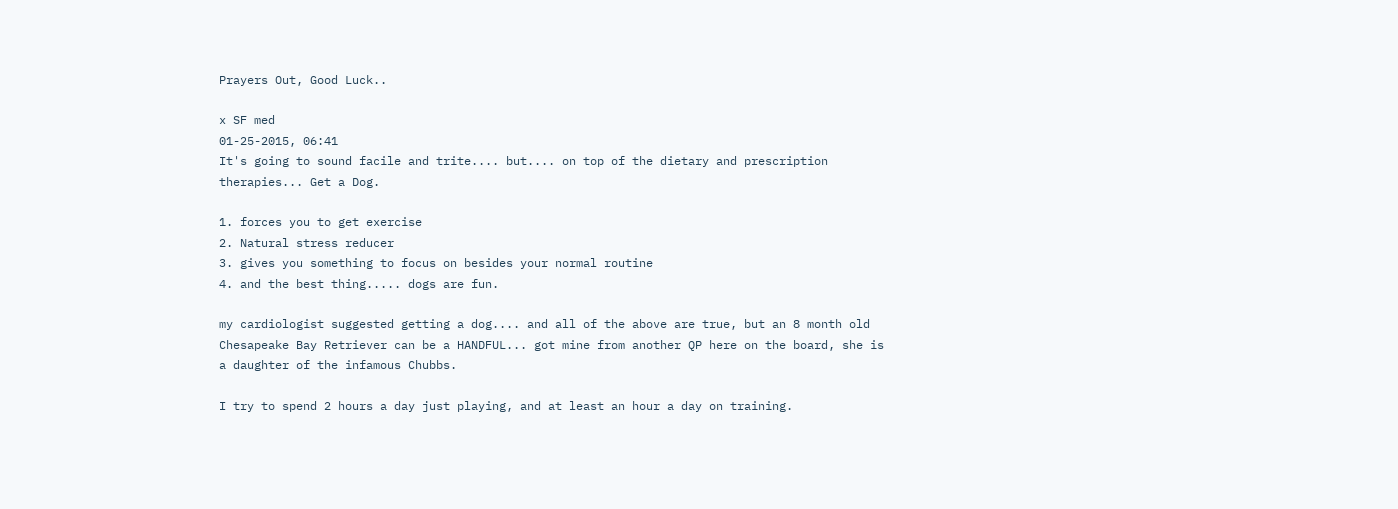Prayers Out, Good Luck..

x SF med
01-25-2015, 06:41
It's going to sound facile and trite.... but.... on top of the dietary and prescription therapies... Get a Dog.

1. forces you to get exercise
2. Natural stress reducer
3. gives you something to focus on besides your normal routine
4. and the best thing..... dogs are fun.

my cardiologist suggested getting a dog.... and all of the above are true, but an 8 month old Chesapeake Bay Retriever can be a HANDFUL... got mine from another QP here on the board, she is a daughter of the infamous Chubbs.

I try to spend 2 hours a day just playing, and at least an hour a day on training.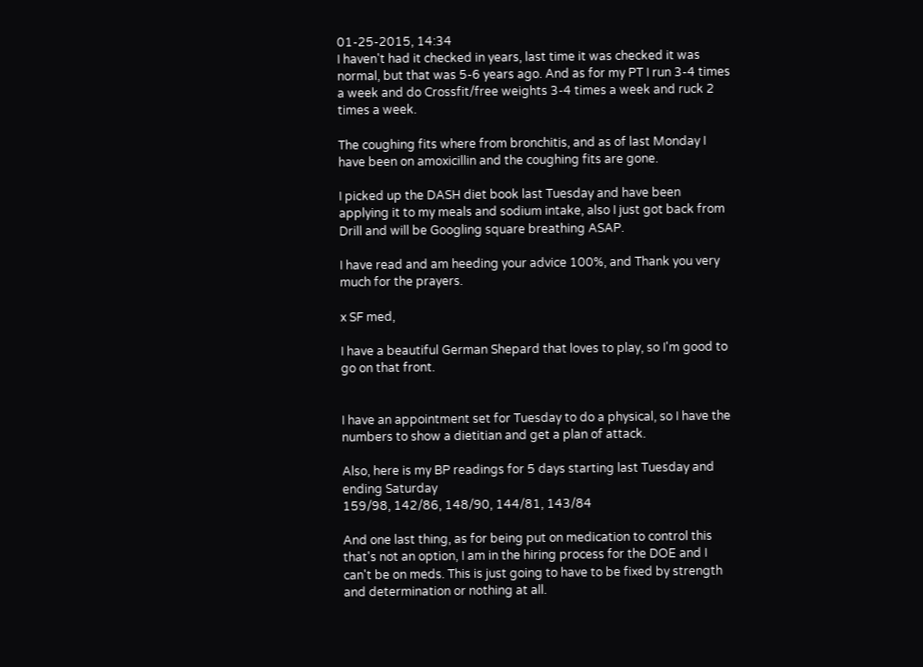01-25-2015, 14:34
I haven't had it checked in years, last time it was checked it was normal, but that was 5-6 years ago. And as for my PT I run 3-4 times a week and do Crossfit/free weights 3-4 times a week and ruck 2 times a week.

The coughing fits where from bronchitis, and as of last Monday I have been on amoxicillin and the coughing fits are gone.

I picked up the DASH diet book last Tuesday and have been applying it to my meals and sodium intake, also I just got back from Drill and will be Googling square breathing ASAP.

I have read and am heeding your advice 100%, and Thank you very much for the prayers.

x SF med,

I have a beautiful German Shepard that loves to play, so I'm good to go on that front.


I have an appointment set for Tuesday to do a physical, so I have the numbers to show a dietitian and get a plan of attack.

Also, here is my BP readings for 5 days starting last Tuesday and ending Saturday
159/98, 142/86, 148/90, 144/81, 143/84

And one last thing, as for being put on medication to control this that's not an option, I am in the hiring process for the DOE and I can't be on meds. This is just going to have to be fixed by strength and determination or nothing at all.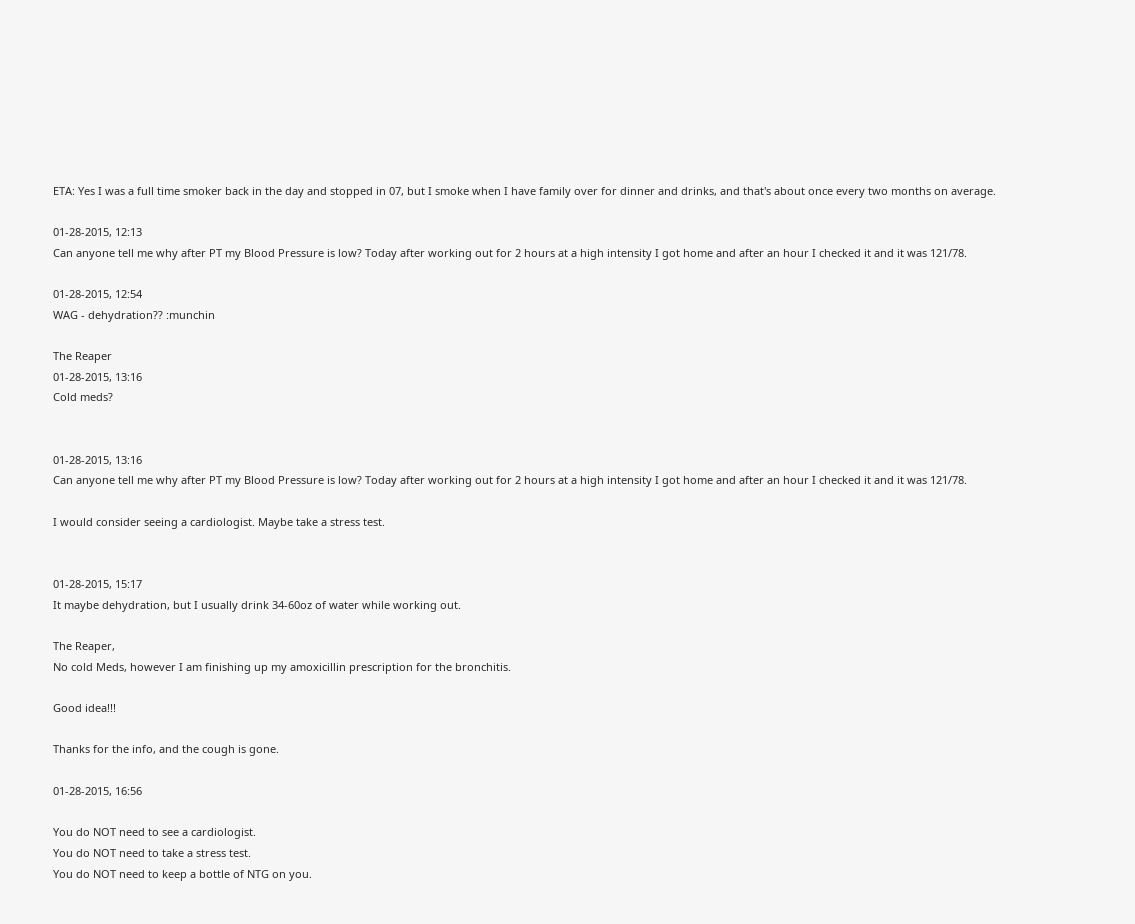ETA: Yes I was a full time smoker back in the day and stopped in 07, but I smoke when I have family over for dinner and drinks, and that's about once every two months on average.

01-28-2015, 12:13
Can anyone tell me why after PT my Blood Pressure is low? Today after working out for 2 hours at a high intensity I got home and after an hour I checked it and it was 121/78.

01-28-2015, 12:54
WAG - dehydration?? :munchin

The Reaper
01-28-2015, 13:16
Cold meds?


01-28-2015, 13:16
Can anyone tell me why after PT my Blood Pressure is low? Today after working out for 2 hours at a high intensity I got home and after an hour I checked it and it was 121/78.

I would consider seeing a cardiologist. Maybe take a stress test.


01-28-2015, 15:17
It maybe dehydration, but I usually drink 34-60oz of water while working out.

The Reaper,
No cold Meds, however I am finishing up my amoxicillin prescription for the bronchitis.

Good idea!!!

Thanks for the info, and the cough is gone.

01-28-2015, 16:56

You do NOT need to see a cardiologist.
You do NOT need to take a stress test.
You do NOT need to keep a bottle of NTG on you.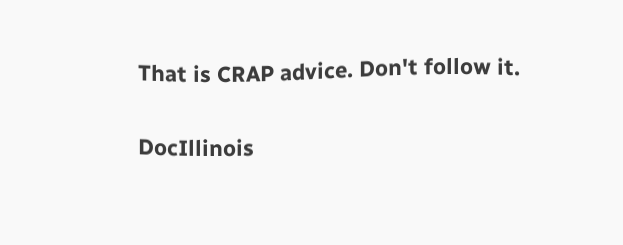That is CRAP advice. Don't follow it.

DocIllinois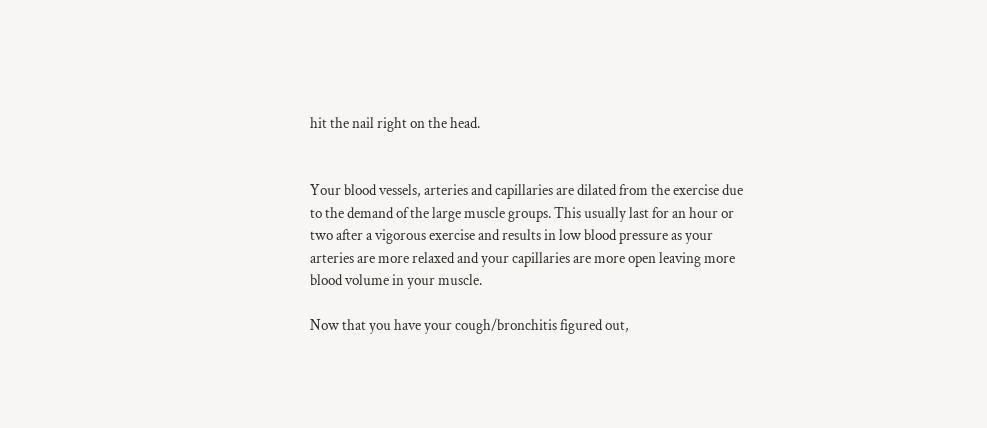hit the nail right on the head.


Your blood vessels, arteries and capillaries are dilated from the exercise due to the demand of the large muscle groups. This usually last for an hour or two after a vigorous exercise and results in low blood pressure as your arteries are more relaxed and your capillaries are more open leaving more blood volume in your muscle.

Now that you have your cough/bronchitis figured out,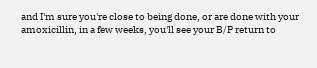and I'm sure you're close to being done, or are done with your amoxicillin, in a few weeks, you'll see your B/P return to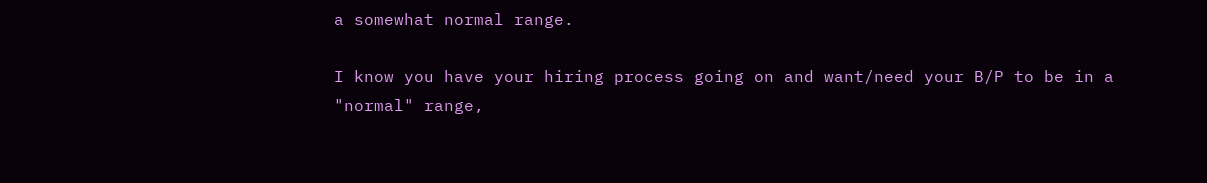a somewhat normal range.

I know you have your hiring process going on and want/need your B/P to be in a "normal" range,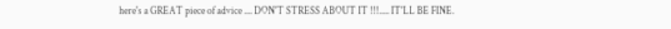here's a GREAT piece of advice .... DON'T STRESS ABOUT IT !!!..... IT'LL BE FINE.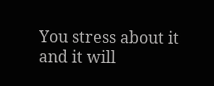You stress about it and it will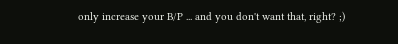only increase your B/P ... and you don't want that, right? ;)